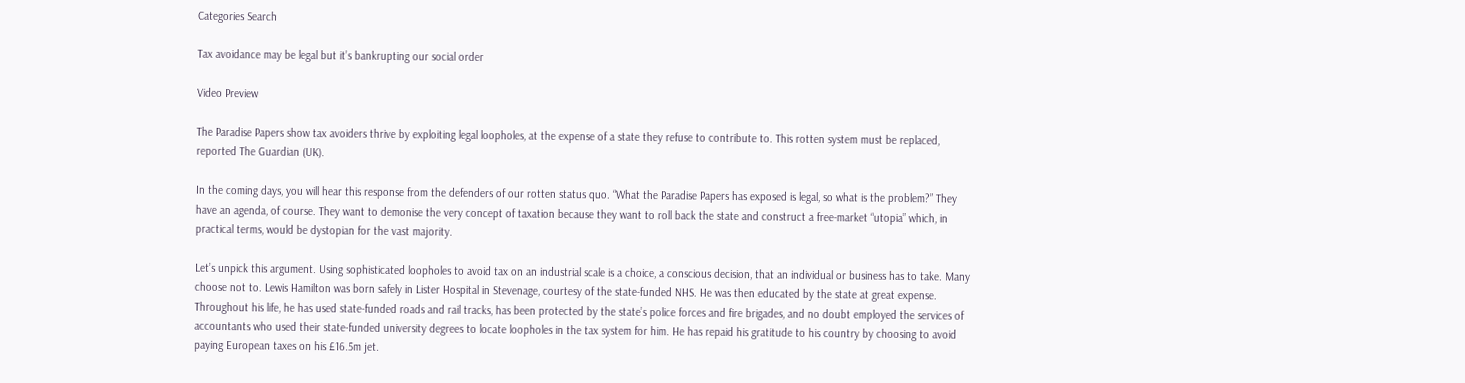Categories Search

Tax avoidance may be legal but it’s bankrupting our social order

Video Preview

The Paradise Papers show tax avoiders thrive by exploiting legal loopholes, at the expense of a state they refuse to contribute to. This rotten system must be replaced, reported The Guardian (UK).

In the coming days, you will hear this response from the defenders of our rotten status quo. “What the Paradise Papers has exposed is legal, so what is the problem?” They have an agenda, of course. They want to demonise the very concept of taxation because they want to roll back the state and construct a free-market “utopia” which, in practical terms, would be dystopian for the vast majority.

Let’s unpick this argument. Using sophisticated loopholes to avoid tax on an industrial scale is a choice, a conscious decision, that an individual or business has to take. Many choose not to. Lewis Hamilton was born safely in Lister Hospital in Stevenage, courtesy of the state-funded NHS. He was then educated by the state at great expense. Throughout his life, he has used state-funded roads and rail tracks, has been protected by the state’s police forces and fire brigades, and no doubt employed the services of accountants who used their state-funded university degrees to locate loopholes in the tax system for him. He has repaid his gratitude to his country by choosing to avoid paying European taxes on his £16.5m jet.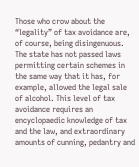Those who crow about the “legality” of tax avoidance are, of course, being disingenuous. The state has not passed laws permitting certain schemes in the same way that it has, for example, allowed the legal sale of alcohol. This level of tax avoidance requires an encyclopaedic knowledge of tax and the law, and extraordinary amounts of cunning, pedantry and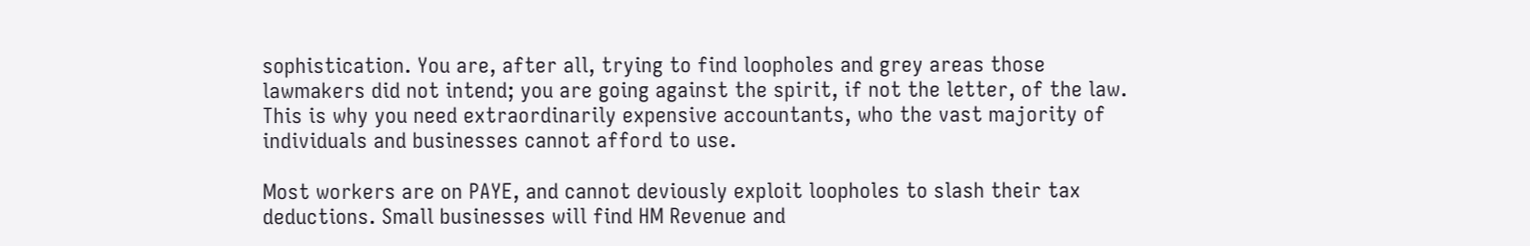sophistication. You are, after all, trying to find loopholes and grey areas those lawmakers did not intend; you are going against the spirit, if not the letter, of the law. This is why you need extraordinarily expensive accountants, who the vast majority of individuals and businesses cannot afford to use.

Most workers are on PAYE, and cannot deviously exploit loopholes to slash their tax deductions. Small businesses will find HM Revenue and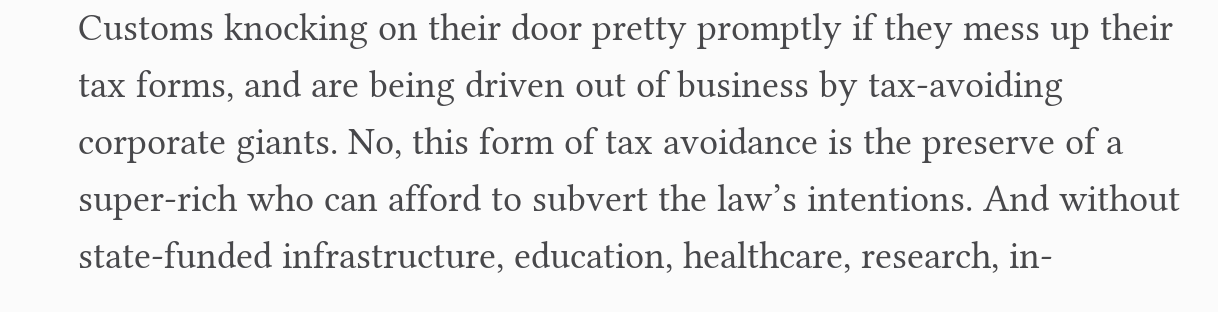Customs knocking on their door pretty promptly if they mess up their tax forms, and are being driven out of business by tax-avoiding corporate giants. No, this form of tax avoidance is the preserve of a super-rich who can afford to subvert the law’s intentions. And without state-funded infrastructure, education, healthcare, research, in-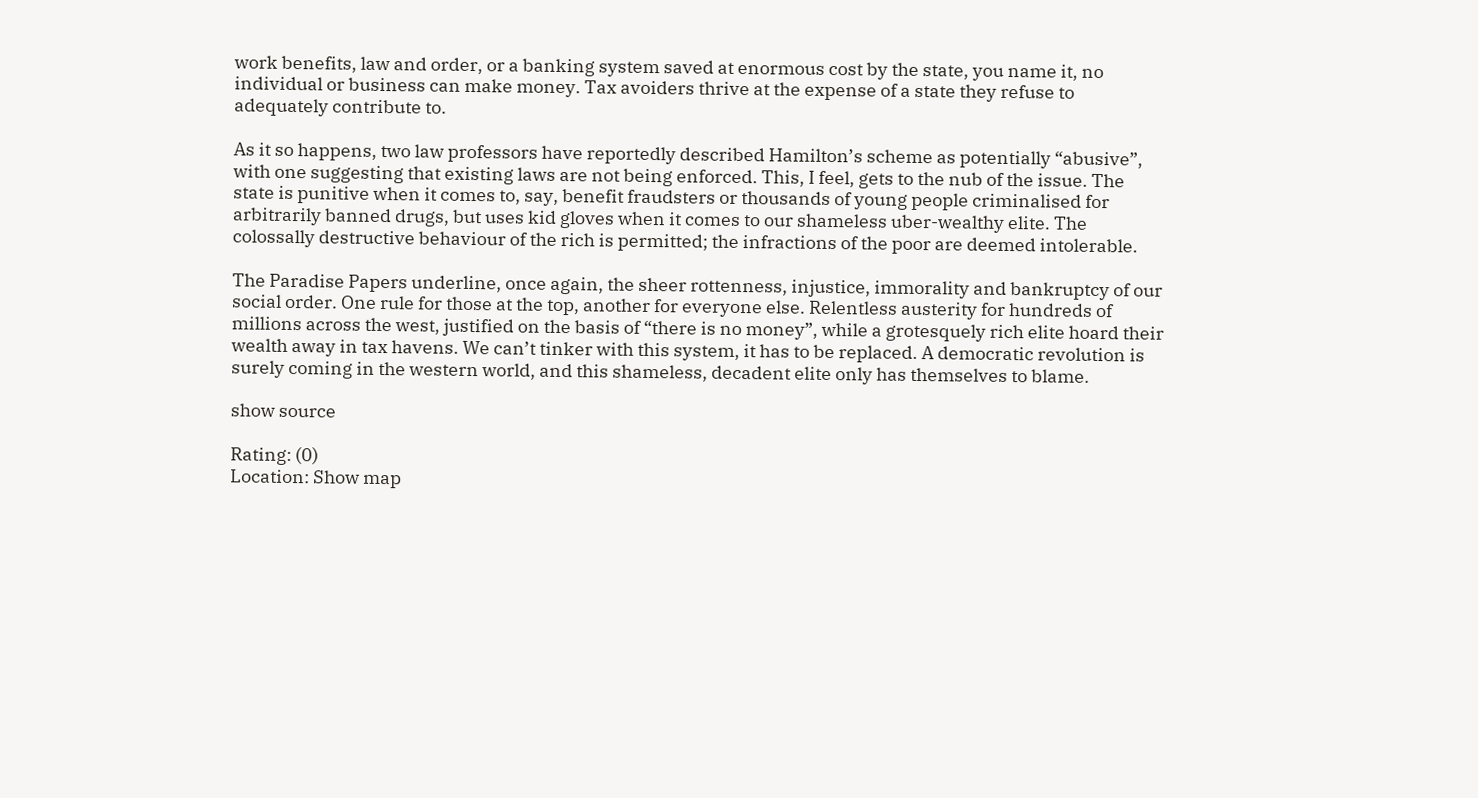work benefits, law and order, or a banking system saved at enormous cost by the state, you name it, no individual or business can make money. Tax avoiders thrive at the expense of a state they refuse to adequately contribute to.

As it so happens, two law professors have reportedly described Hamilton’s scheme as potentially “abusive”, with one suggesting that existing laws are not being enforced. This, I feel, gets to the nub of the issue. The state is punitive when it comes to, say, benefit fraudsters or thousands of young people criminalised for arbitrarily banned drugs, but uses kid gloves when it comes to our shameless uber-wealthy elite. The colossally destructive behaviour of the rich is permitted; the infractions of the poor are deemed intolerable.

The Paradise Papers underline, once again, the sheer rottenness, injustice, immorality and bankruptcy of our social order. One rule for those at the top, another for everyone else. Relentless austerity for hundreds of millions across the west, justified on the basis of “there is no money”, while a grotesquely rich elite hoard their wealth away in tax havens. We can’t tinker with this system, it has to be replaced. A democratic revolution is surely coming in the western world, and this shameless, decadent elite only has themselves to blame.

show source

Rating: (0)
Location: Show map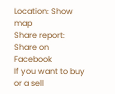Location: Show map
Share report:
Share on Facebook
If you want to buy or a sell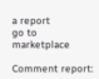a report
go to marketplace

Comment report: